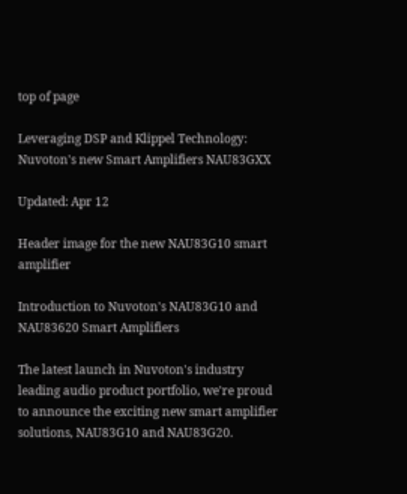top of page

Leveraging DSP and Klippel Technology: Nuvoton's new Smart Amplifiers NAU83GXX

Updated: Apr 12

Header image for the new NAU83G10 smart amplifier

Introduction to Nuvoton's NAU83G10 and NAU83620 Smart Amplifiers

The latest launch in Nuvoton's industry leading audio product portfolio, we're proud to announce the exciting new smart amplifier solutions, NAU83G10 and NAU83G20.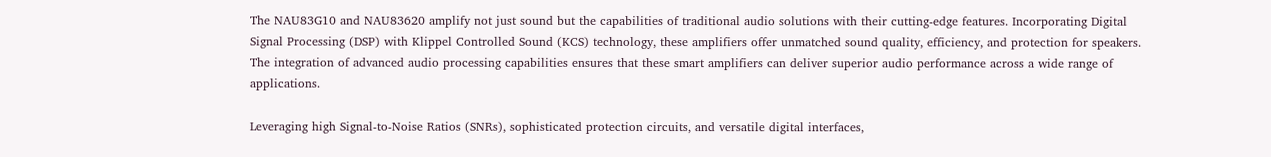The NAU83G10 and NAU83620 amplify not just sound but the capabilities of traditional audio solutions with their cutting-edge features. Incorporating Digital Signal Processing (DSP) with Klippel Controlled Sound (KCS) technology, these amplifiers offer unmatched sound quality, efficiency, and protection for speakers. The integration of advanced audio processing capabilities ensures that these smart amplifiers can deliver superior audio performance across a wide range of applications.

Leveraging high Signal-to-Noise Ratios (SNRs), sophisticated protection circuits, and versatile digital interfaces,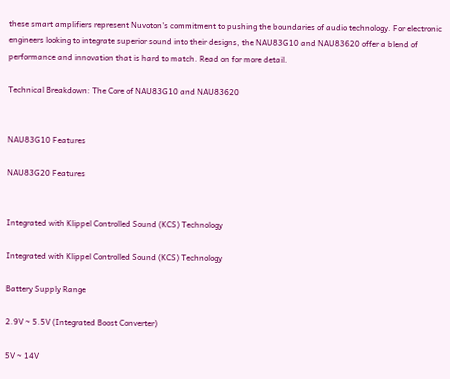these smart amplifiers represent Nuvoton's commitment to pushing the boundaries of audio technology. For electronic engineers looking to integrate superior sound into their designs, the NAU83G10 and NAU83620 offer a blend of performance and innovation that is hard to match. Read on for more detail.

Technical Breakdown: The Core of NAU83G10 and NAU83620


NAU83G10 Features

NAU83G20 Features


Integrated with Klippel Controlled Sound (KCS) Technology

Integrated with Klippel Controlled Sound (KCS) Technology

Battery Supply Range

2.9V ~ 5.5V (Integrated Boost Converter)

5V ~ 14V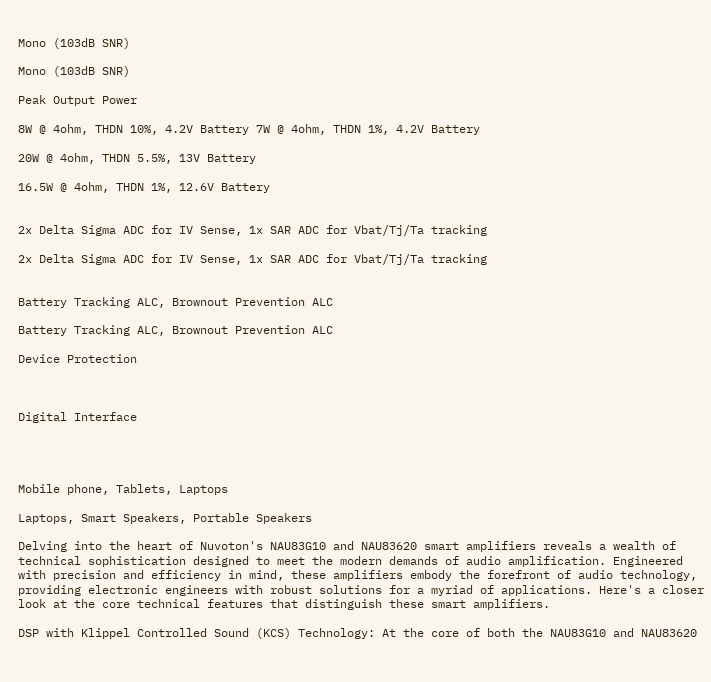Mono (103dB SNR)

Mono (103dB SNR)

Peak Output Power

8W @ 4ohm, THDN 10%, 4.2V Battery 7W @ 4ohm, THDN 1%, 4.2V Battery

20W @ 4ohm, THDN 5.5%, 13V Battery

16.5W @ 4ohm, THDN 1%, 12.6V Battery


2x Delta Sigma ADC for IV Sense, 1x SAR ADC for Vbat/Tj/Ta tracking

2x Delta Sigma ADC for IV Sense, 1x SAR ADC for Vbat/Tj/Ta tracking


Battery Tracking ALC, Brownout Prevention ALC

Battery Tracking ALC, Brownout Prevention ALC

Device Protection



Digital Interface




Mobile phone, Tablets, Laptops

Laptops, Smart Speakers, Portable Speakers

Delving into the heart of Nuvoton's NAU83G10 and NAU83620 smart amplifiers reveals a wealth of technical sophistication designed to meet the modern demands of audio amplification. Engineered with precision and efficiency in mind, these amplifiers embody the forefront of audio technology, providing electronic engineers with robust solutions for a myriad of applications. Here's a closer look at the core technical features that distinguish these smart amplifiers.

DSP with Klippel Controlled Sound (KCS) Technology: At the core of both the NAU83G10 and NAU83620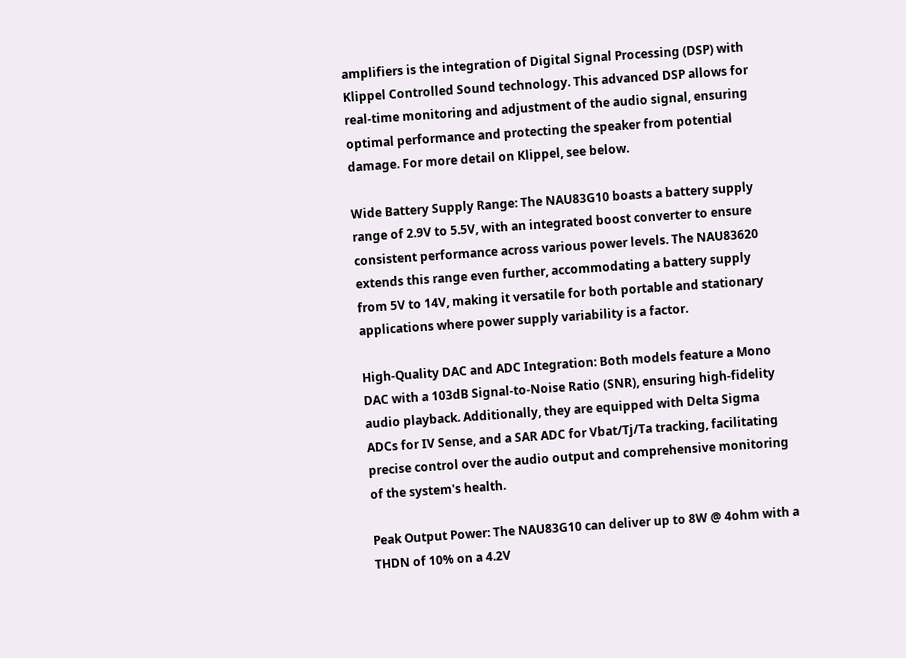amplifiers is the integration of Digital Signal Processing (DSP) with Klippel Controlled Sound technology. This advanced DSP allows for real-time monitoring and adjustment of the audio signal, ensuring optimal performance and protecting the speaker from potential damage. For more detail on Klippel, see below.

Wide Battery Supply Range: The NAU83G10 boasts a battery supply range of 2.9V to 5.5V, with an integrated boost converter to ensure consistent performance across various power levels. The NAU83620 extends this range even further, accommodating a battery supply from 5V to 14V, making it versatile for both portable and stationary applications where power supply variability is a factor.

High-Quality DAC and ADC Integration: Both models feature a Mono DAC with a 103dB Signal-to-Noise Ratio (SNR), ensuring high-fidelity audio playback. Additionally, they are equipped with Delta Sigma ADCs for IV Sense, and a SAR ADC for Vbat/Tj/Ta tracking, facilitating precise control over the audio output and comprehensive monitoring of the system's health.

Peak Output Power: The NAU83G10 can deliver up to 8W @ 4ohm with a THDN of 10% on a 4.2V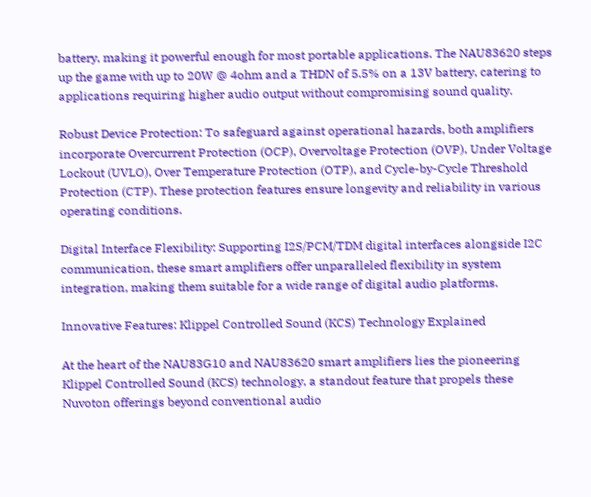battery, making it powerful enough for most portable applications. The NAU83620 steps up the game with up to 20W @ 4ohm and a THDN of 5.5% on a 13V battery, catering to applications requiring higher audio output without compromising sound quality.

Robust Device Protection: To safeguard against operational hazards, both amplifiers incorporate Overcurrent Protection (OCP), Overvoltage Protection (OVP), Under Voltage Lockout (UVLO), Over Temperature Protection (OTP), and Cycle-by-Cycle Threshold Protection (CTP). These protection features ensure longevity and reliability in various operating conditions.

Digital Interface Flexibility: Supporting I2S/PCM/TDM digital interfaces alongside I2C communication, these smart amplifiers offer unparalleled flexibility in system integration, making them suitable for a wide range of digital audio platforms.

Innovative Features: Klippel Controlled Sound (KCS) Technology Explained

At the heart of the NAU83G10 and NAU83620 smart amplifiers lies the pioneering Klippel Controlled Sound (KCS) technology, a standout feature that propels these Nuvoton offerings beyond conventional audio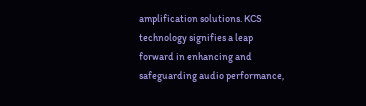amplification solutions. KCS technology signifies a leap forward in enhancing and safeguarding audio performance,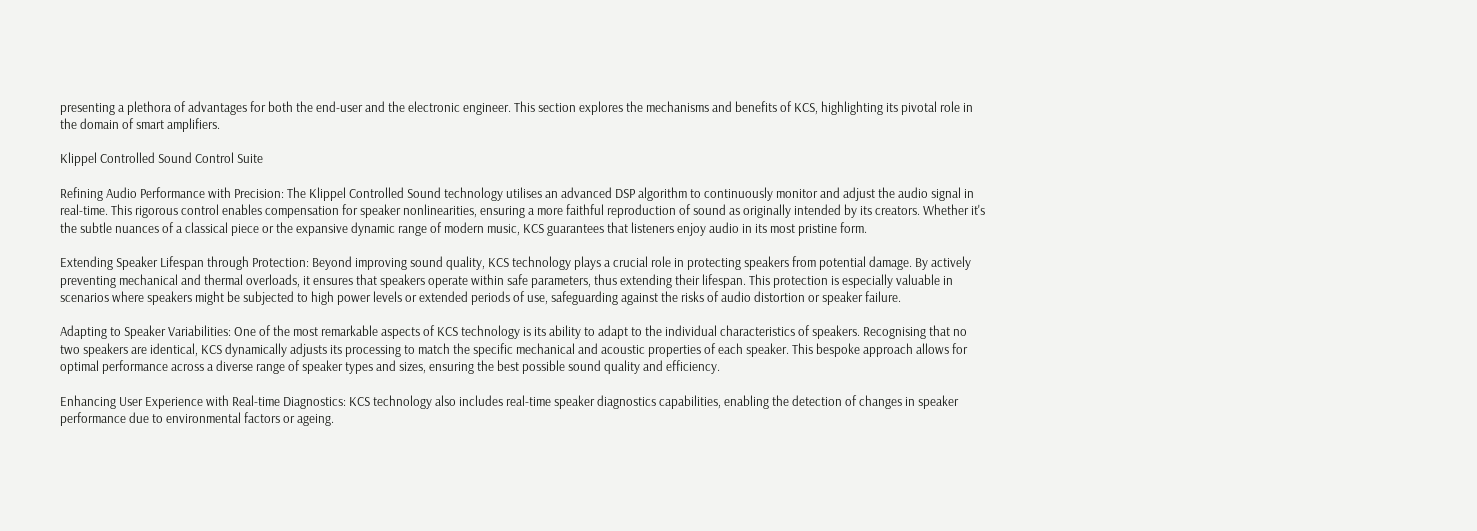presenting a plethora of advantages for both the end-user and the electronic engineer. This section explores the mechanisms and benefits of KCS, highlighting its pivotal role in the domain of smart amplifiers.

Klippel Controlled Sound Control Suite

Refining Audio Performance with Precision: The Klippel Controlled Sound technology utilises an advanced DSP algorithm to continuously monitor and adjust the audio signal in real-time. This rigorous control enables compensation for speaker nonlinearities, ensuring a more faithful reproduction of sound as originally intended by its creators. Whether it's the subtle nuances of a classical piece or the expansive dynamic range of modern music, KCS guarantees that listeners enjoy audio in its most pristine form.

Extending Speaker Lifespan through Protection: Beyond improving sound quality, KCS technology plays a crucial role in protecting speakers from potential damage. By actively preventing mechanical and thermal overloads, it ensures that speakers operate within safe parameters, thus extending their lifespan. This protection is especially valuable in scenarios where speakers might be subjected to high power levels or extended periods of use, safeguarding against the risks of audio distortion or speaker failure.

Adapting to Speaker Variabilities: One of the most remarkable aspects of KCS technology is its ability to adapt to the individual characteristics of speakers. Recognising that no two speakers are identical, KCS dynamically adjusts its processing to match the specific mechanical and acoustic properties of each speaker. This bespoke approach allows for optimal performance across a diverse range of speaker types and sizes, ensuring the best possible sound quality and efficiency.

Enhancing User Experience with Real-time Diagnostics: KCS technology also includes real-time speaker diagnostics capabilities, enabling the detection of changes in speaker performance due to environmental factors or ageing.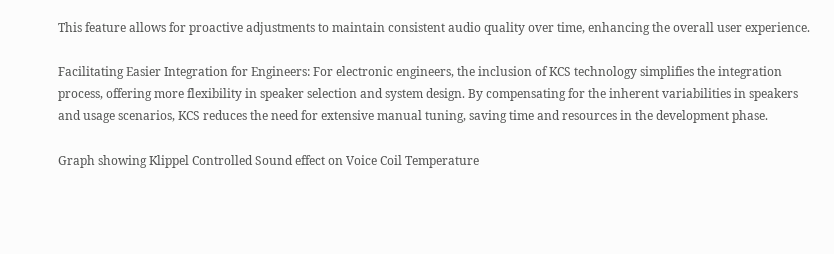This feature allows for proactive adjustments to maintain consistent audio quality over time, enhancing the overall user experience.

Facilitating Easier Integration for Engineers: For electronic engineers, the inclusion of KCS technology simplifies the integration process, offering more flexibility in speaker selection and system design. By compensating for the inherent variabilities in speakers and usage scenarios, KCS reduces the need for extensive manual tuning, saving time and resources in the development phase.

Graph showing Klippel Controlled Sound effect on Voice Coil Temperature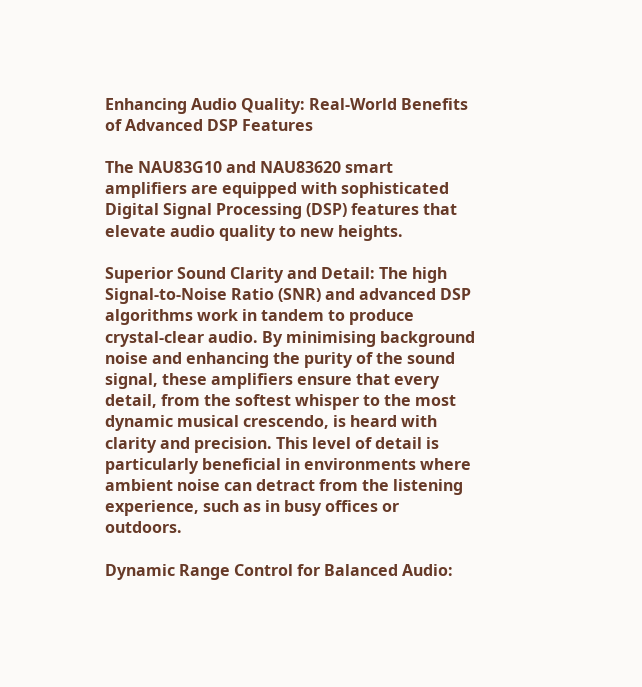Enhancing Audio Quality: Real-World Benefits of Advanced DSP Features

The NAU83G10 and NAU83620 smart amplifiers are equipped with sophisticated Digital Signal Processing (DSP) features that elevate audio quality to new heights.

Superior Sound Clarity and Detail: The high Signal-to-Noise Ratio (SNR) and advanced DSP algorithms work in tandem to produce crystal-clear audio. By minimising background noise and enhancing the purity of the sound signal, these amplifiers ensure that every detail, from the softest whisper to the most dynamic musical crescendo, is heard with clarity and precision. This level of detail is particularly beneficial in environments where ambient noise can detract from the listening experience, such as in busy offices or outdoors.

Dynamic Range Control for Balanced Audio: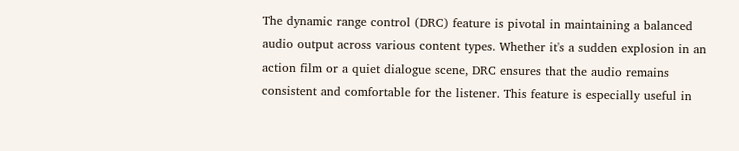The dynamic range control (DRC) feature is pivotal in maintaining a balanced audio output across various content types. Whether it's a sudden explosion in an action film or a quiet dialogue scene, DRC ensures that the audio remains consistent and comfortable for the listener. This feature is especially useful in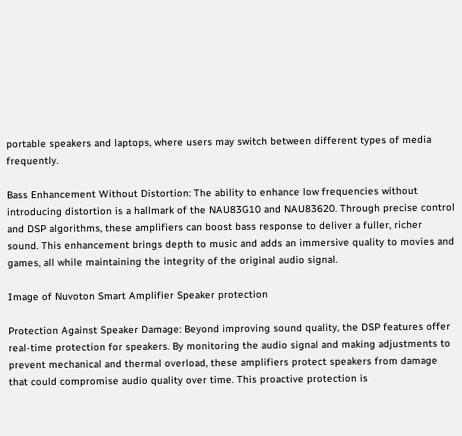portable speakers and laptops, where users may switch between different types of media frequently.

Bass Enhancement Without Distortion: The ability to enhance low frequencies without introducing distortion is a hallmark of the NAU83G10 and NAU83620. Through precise control and DSP algorithms, these amplifiers can boost bass response to deliver a fuller, richer sound. This enhancement brings depth to music and adds an immersive quality to movies and games, all while maintaining the integrity of the original audio signal.

Image of Nuvoton Smart Amplifier Speaker protection

Protection Against Speaker Damage: Beyond improving sound quality, the DSP features offer real-time protection for speakers. By monitoring the audio signal and making adjustments to prevent mechanical and thermal overload, these amplifiers protect speakers from damage that could compromise audio quality over time. This proactive protection is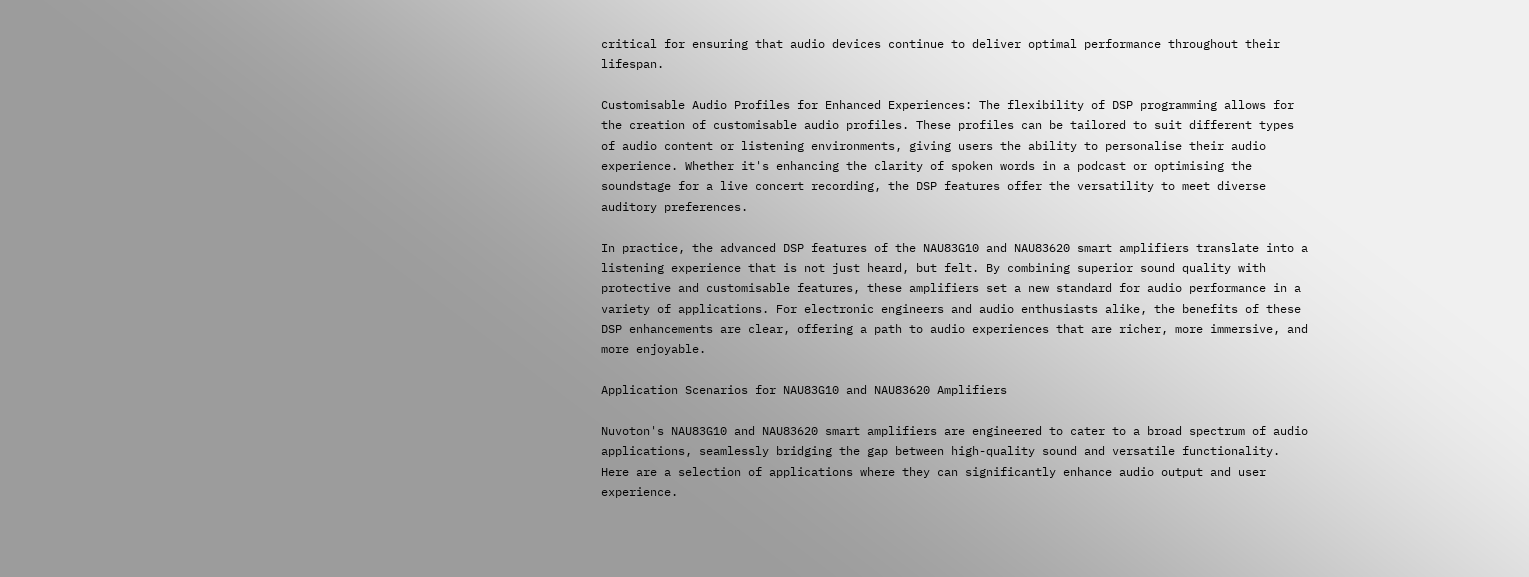critical for ensuring that audio devices continue to deliver optimal performance throughout their lifespan.

Customisable Audio Profiles for Enhanced Experiences: The flexibility of DSP programming allows for the creation of customisable audio profiles. These profiles can be tailored to suit different types of audio content or listening environments, giving users the ability to personalise their audio experience. Whether it's enhancing the clarity of spoken words in a podcast or optimising the soundstage for a live concert recording, the DSP features offer the versatility to meet diverse auditory preferences.

In practice, the advanced DSP features of the NAU83G10 and NAU83620 smart amplifiers translate into a listening experience that is not just heard, but felt. By combining superior sound quality with protective and customisable features, these amplifiers set a new standard for audio performance in a variety of applications. For electronic engineers and audio enthusiasts alike, the benefits of these DSP enhancements are clear, offering a path to audio experiences that are richer, more immersive, and more enjoyable.

Application Scenarios for NAU83G10 and NAU83620 Amplifiers

Nuvoton's NAU83G10 and NAU83620 smart amplifiers are engineered to cater to a broad spectrum of audio applications, seamlessly bridging the gap between high-quality sound and versatile functionality. Here are a selection of applications where they can significantly enhance audio output and user experience.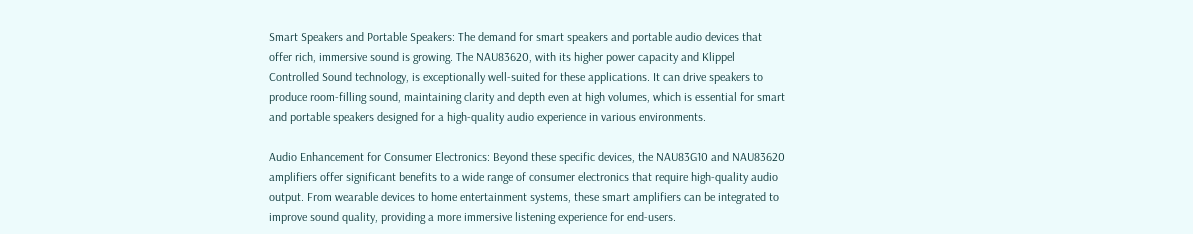Smart Speakers and Portable Speakers: The demand for smart speakers and portable audio devices that offer rich, immersive sound is growing. The NAU83620, with its higher power capacity and Klippel Controlled Sound technology, is exceptionally well-suited for these applications. It can drive speakers to produce room-filling sound, maintaining clarity and depth even at high volumes, which is essential for smart and portable speakers designed for a high-quality audio experience in various environments.

Audio Enhancement for Consumer Electronics: Beyond these specific devices, the NAU83G10 and NAU83620 amplifiers offer significant benefits to a wide range of consumer electronics that require high-quality audio output. From wearable devices to home entertainment systems, these smart amplifiers can be integrated to improve sound quality, providing a more immersive listening experience for end-users.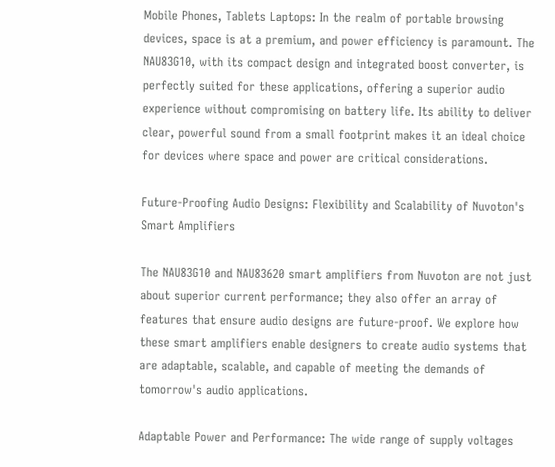Mobile Phones, Tablets Laptops: In the realm of portable browsing devices, space is at a premium, and power efficiency is paramount. The NAU83G10, with its compact design and integrated boost converter, is perfectly suited for these applications, offering a superior audio experience without compromising on battery life. Its ability to deliver clear, powerful sound from a small footprint makes it an ideal choice for devices where space and power are critical considerations.

Future-Proofing Audio Designs: Flexibility and Scalability of Nuvoton's Smart Amplifiers

The NAU83G10 and NAU83620 smart amplifiers from Nuvoton are not just about superior current performance; they also offer an array of features that ensure audio designs are future-proof. We explore how these smart amplifiers enable designers to create audio systems that are adaptable, scalable, and capable of meeting the demands of tomorrow's audio applications.

Adaptable Power and Performance: The wide range of supply voltages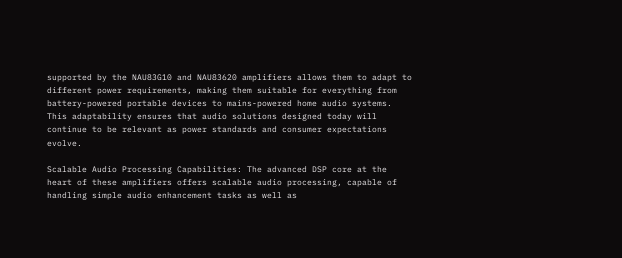supported by the NAU83G10 and NAU83620 amplifiers allows them to adapt to different power requirements, making them suitable for everything from battery-powered portable devices to mains-powered home audio systems. This adaptability ensures that audio solutions designed today will continue to be relevant as power standards and consumer expectations evolve.

Scalable Audio Processing Capabilities: The advanced DSP core at the heart of these amplifiers offers scalable audio processing, capable of handling simple audio enhancement tasks as well as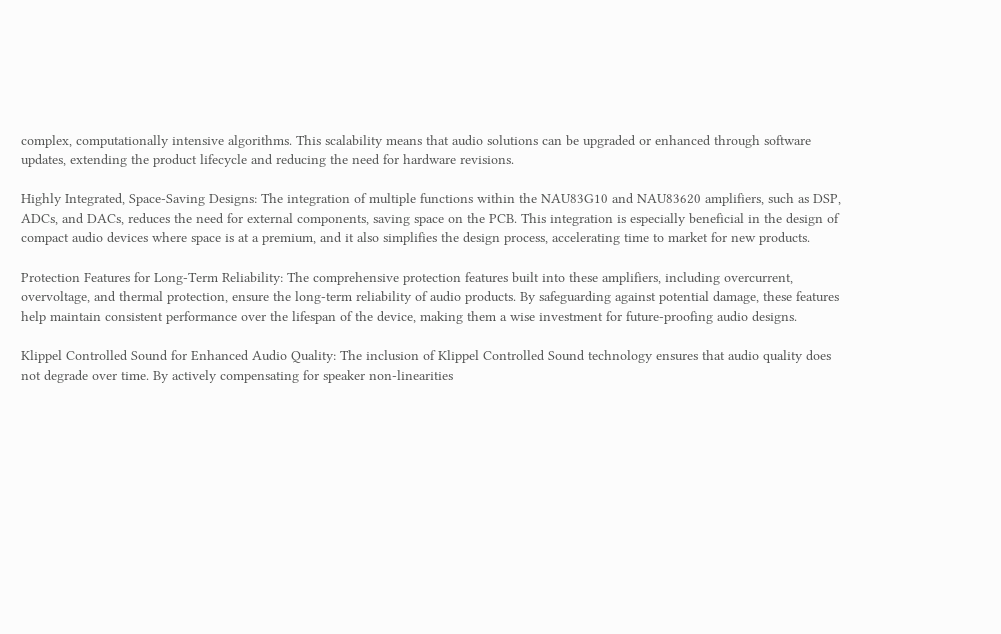complex, computationally intensive algorithms. This scalability means that audio solutions can be upgraded or enhanced through software updates, extending the product lifecycle and reducing the need for hardware revisions.

Highly Integrated, Space-Saving Designs: The integration of multiple functions within the NAU83G10 and NAU83620 amplifiers, such as DSP, ADCs, and DACs, reduces the need for external components, saving space on the PCB. This integration is especially beneficial in the design of compact audio devices where space is at a premium, and it also simplifies the design process, accelerating time to market for new products.

Protection Features for Long-Term Reliability: The comprehensive protection features built into these amplifiers, including overcurrent, overvoltage, and thermal protection, ensure the long-term reliability of audio products. By safeguarding against potential damage, these features help maintain consistent performance over the lifespan of the device, making them a wise investment for future-proofing audio designs.

Klippel Controlled Sound for Enhanced Audio Quality: The inclusion of Klippel Controlled Sound technology ensures that audio quality does not degrade over time. By actively compensating for speaker non-linearities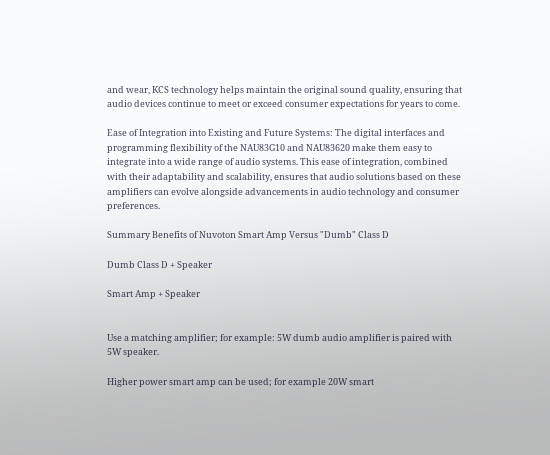and wear, KCS technology helps maintain the original sound quality, ensuring that audio devices continue to meet or exceed consumer expectations for years to come.

Ease of Integration into Existing and Future Systems: The digital interfaces and programming flexibility of the NAU83G10 and NAU83620 make them easy to integrate into a wide range of audio systems. This ease of integration, combined with their adaptability and scalability, ensures that audio solutions based on these amplifiers can evolve alongside advancements in audio technology and consumer preferences.

Summary Benefits of Nuvoton Smart Amp Versus "Dumb" Class D

Dumb Class D + Speaker

Smart Amp + Speaker


Use a matching amplifier; for example: 5W dumb audio amplifier is paired with 5W speaker.

Higher power smart amp can be used; for example 20W smart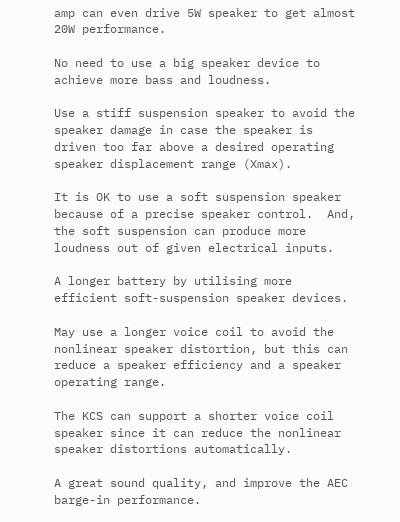amp can even drive 5W speaker to get almost 20W performance.

No need to use a big speaker device to achieve more bass and loudness.

Use a stiff suspension speaker to avoid the speaker damage in case the speaker is driven too far above a desired operating speaker displacement range (Xmax).

It is OK to use a soft suspension speaker because of a precise speaker control.  And, the soft suspension can produce more loudness out of given electrical inputs.

A longer battery by utilising more efficient soft-suspension speaker devices.

May use a longer voice coil to avoid the nonlinear speaker distortion, but this can reduce a speaker efficiency and a speaker operating range.

The KCS can support a shorter voice coil speaker since it can reduce the nonlinear speaker distortions automatically.

A great sound quality, and improve the AEC barge-in performance.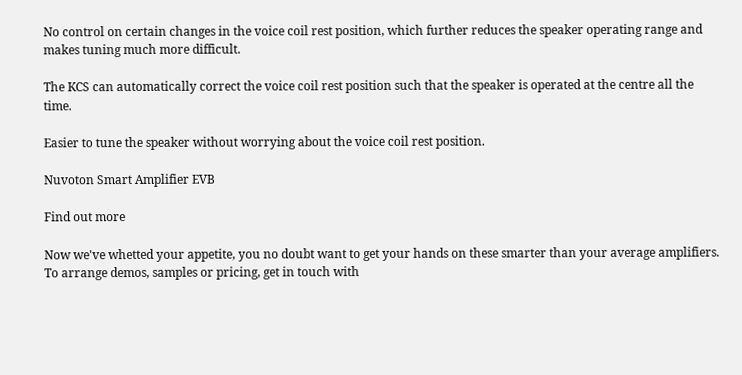No control on certain changes in the voice coil rest position, which further reduces the speaker operating range and makes tuning much more difficult.

The KCS can automatically correct the voice coil rest position such that the speaker is operated at the centre all the time.

Easier to tune the speaker without worrying about the voice coil rest position.

Nuvoton Smart Amplifier EVB

Find out more

Now we've whetted your appetite, you no doubt want to get your hands on these smarter than your average amplifiers. To arrange demos, samples or pricing, get in touch with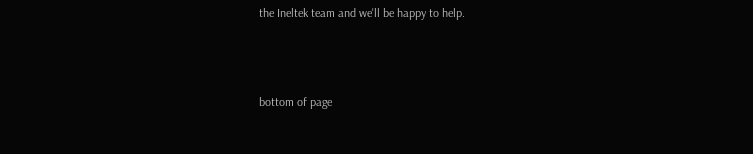the Ineltek team and we'll be happy to help.



bottom of page